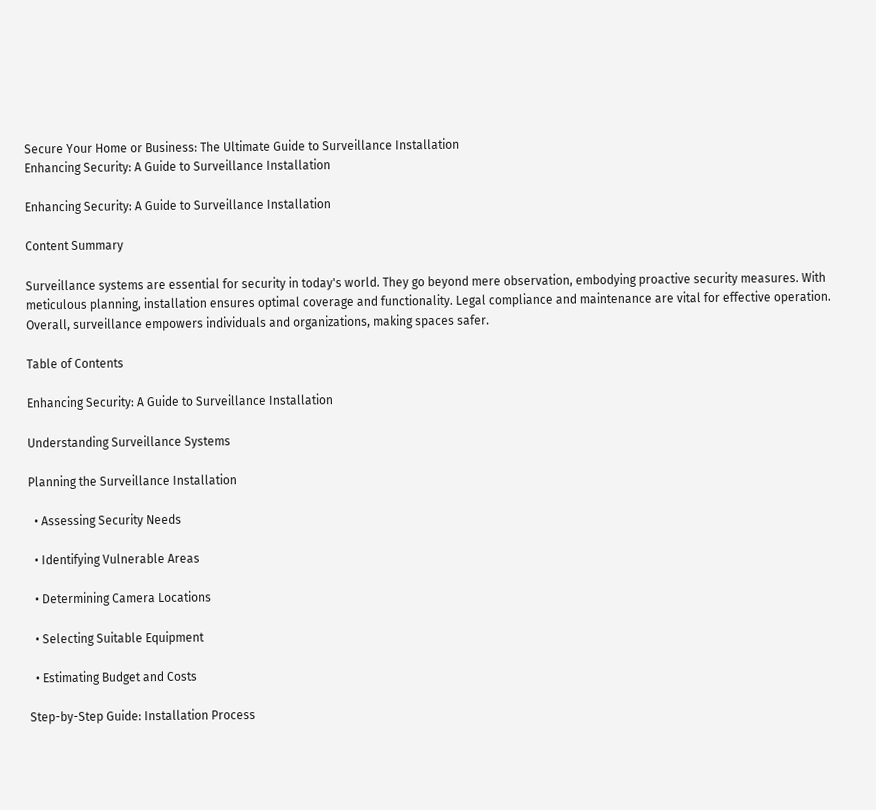Secure Your Home or Business: The Ultimate Guide to Surveillance Installation
Enhancing Security: A Guide to Surveillance Installation

Enhancing Security: A Guide to Surveillance Installation

Content Summary

Surveillance systems are essential for security in today's world. They go beyond mere observation, embodying proactive security measures. With meticulous planning, installation ensures optimal coverage and functionality. Legal compliance and maintenance are vital for effective operation. Overall, surveillance empowers individuals and organizations, making spaces safer.

Table of Contents

Enhancing Security: A Guide to Surveillance Installation

Understanding Surveillance Systems

Planning the Surveillance Installation

  • Assessing Security Needs

  • Identifying Vulnerable Areas

  • Determining Camera Locations

  • Selecting Suitable Equipment

  • Estimating Budget and Costs

Step-by-Step Guide: Installation Process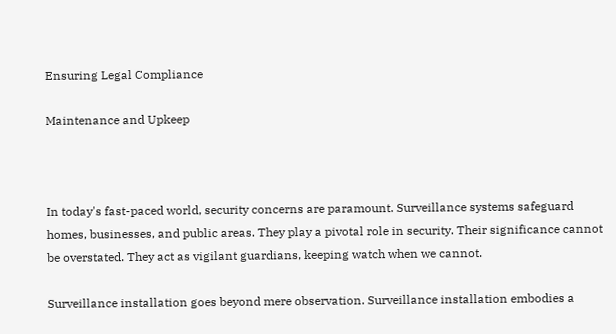Ensuring Legal Compliance

Maintenance and Upkeep



In today's fast-paced world, security concerns are paramount. Surveillance systems safeguard homes, businesses, and public areas. They play a pivotal role in security. Their significance cannot be overstated. They act as vigilant guardians, keeping watch when we cannot.

Surveillance installation goes beyond mere observation. Surveillance installation embodies a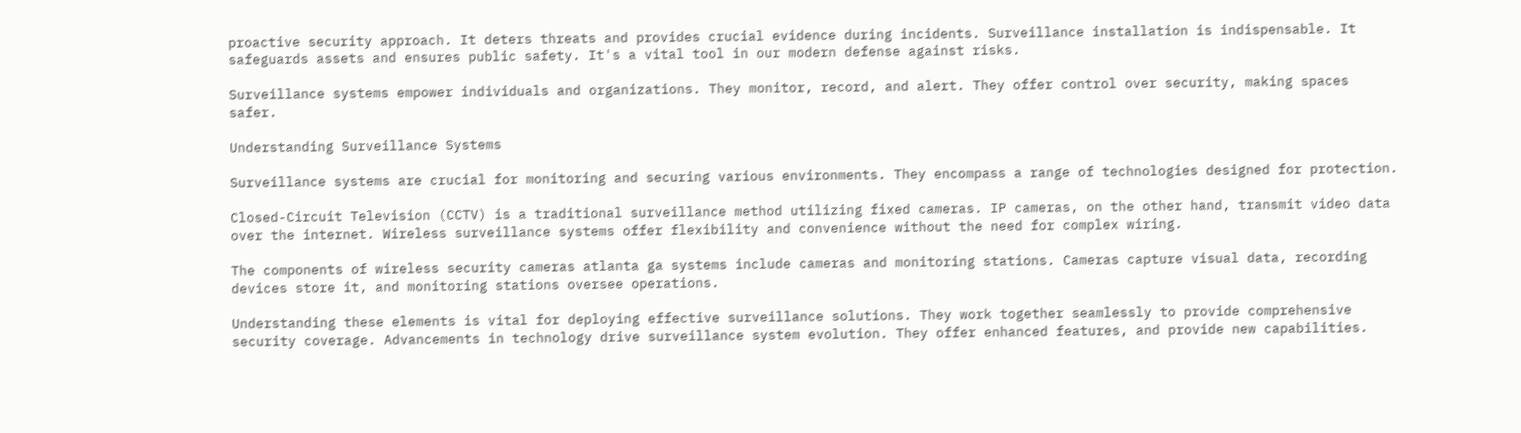proactive security approach. It deters threats and provides crucial evidence during incidents. Surveillance installation is indispensable. It safeguards assets and ensures public safety. It's a vital tool in our modern defense against risks.

Surveillance systems empower individuals and organizations. They monitor, record, and alert. They offer control over security, making spaces safer.

Understanding Surveillance Systems

Surveillance systems are crucial for monitoring and securing various environments. They encompass a range of technologies designed for protection.

Closed-Circuit Television (CCTV) is a traditional surveillance method utilizing fixed cameras. IP cameras, on the other hand, transmit video data over the internet. Wireless surveillance systems offer flexibility and convenience without the need for complex wiring.

The components of wireless security cameras atlanta ga systems include cameras and monitoring stations. Cameras capture visual data, recording devices store it, and monitoring stations oversee operations.

Understanding these elements is vital for deploying effective surveillance solutions. They work together seamlessly to provide comprehensive security coverage. Advancements in technology drive surveillance system evolution. They offer enhanced features, and provide new capabilities.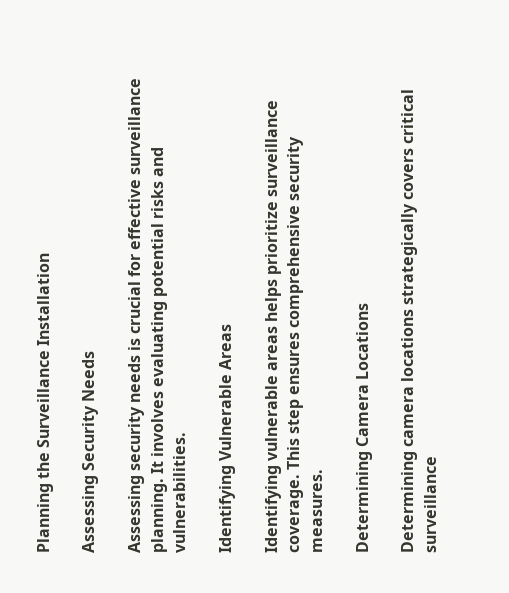Planning the Surveillance Installation

Assessing Security Needs

Assessing security needs is crucial for effective surveillance planning. It involves evaluating potential risks and vulnerabilities.

Identifying Vulnerable Areas

Identifying vulnerable areas helps prioritize surveillance coverage. This step ensures comprehensive security measures.

Determining Camera Locations

Determining camera locations strategically covers critical surveillance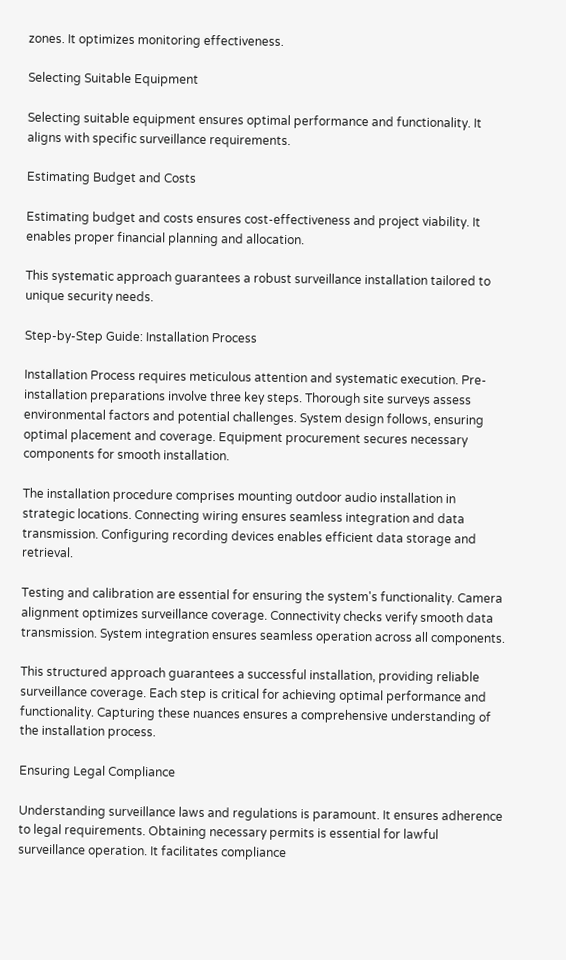zones. It optimizes monitoring effectiveness.

Selecting Suitable Equipment

Selecting suitable equipment ensures optimal performance and functionality. It aligns with specific surveillance requirements.

Estimating Budget and Costs

Estimating budget and costs ensures cost-effectiveness and project viability. It enables proper financial planning and allocation.

This systematic approach guarantees a robust surveillance installation tailored to unique security needs.

Step-by-Step Guide: Installation Process

Installation Process requires meticulous attention and systematic execution. Pre-installation preparations involve three key steps. Thorough site surveys assess environmental factors and potential challenges. System design follows, ensuring optimal placement and coverage. Equipment procurement secures necessary components for smooth installation.

The installation procedure comprises mounting outdoor audio installation in strategic locations. Connecting wiring ensures seamless integration and data transmission. Configuring recording devices enables efficient data storage and retrieval.

Testing and calibration are essential for ensuring the system's functionality. Camera alignment optimizes surveillance coverage. Connectivity checks verify smooth data transmission. System integration ensures seamless operation across all components.

This structured approach guarantees a successful installation, providing reliable surveillance coverage. Each step is critical for achieving optimal performance and functionality. Capturing these nuances ensures a comprehensive understanding of the installation process.

Ensuring Legal Compliance

Understanding surveillance laws and regulations is paramount. It ensures adherence to legal requirements. Obtaining necessary permits is essential for lawful surveillance operation. It facilitates compliance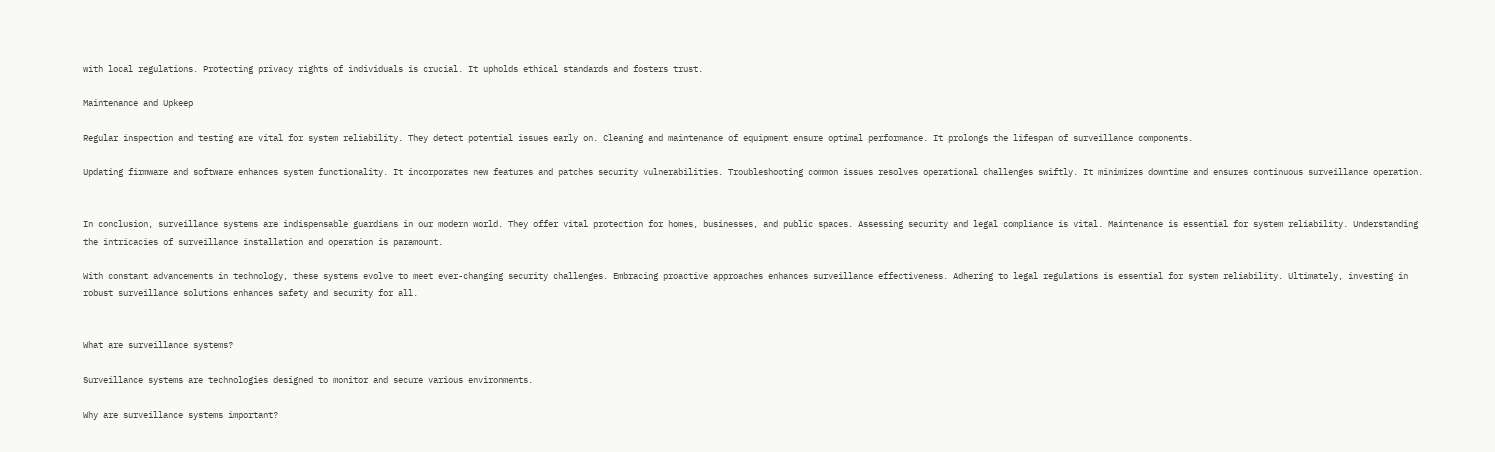with local regulations. Protecting privacy rights of individuals is crucial. It upholds ethical standards and fosters trust.

Maintenance and Upkeep

Regular inspection and testing are vital for system reliability. They detect potential issues early on. Cleaning and maintenance of equipment ensure optimal performance. It prolongs the lifespan of surveillance components.

Updating firmware and software enhances system functionality. It incorporates new features and patches security vulnerabilities. Troubleshooting common issues resolves operational challenges swiftly. It minimizes downtime and ensures continuous surveillance operation.


In conclusion, surveillance systems are indispensable guardians in our modern world. They offer vital protection for homes, businesses, and public spaces. Assessing security and legal compliance is vital. Maintenance is essential for system reliability. Understanding the intricacies of surveillance installation and operation is paramount.

With constant advancements in technology, these systems evolve to meet ever-changing security challenges. Embracing proactive approaches enhances surveillance effectiveness. Adhering to legal regulations is essential for system reliability. Ultimately, investing in robust surveillance solutions enhances safety and security for all.


What are surveillance systems?

Surveillance systems are technologies designed to monitor and secure various environments.

Why are surveillance systems important?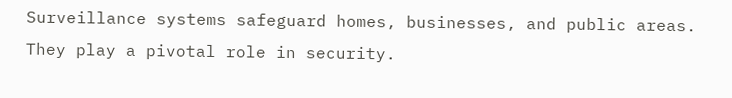Surveillance systems safeguard homes, businesses, and public areas. They play a pivotal role in security.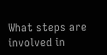What steps are involved in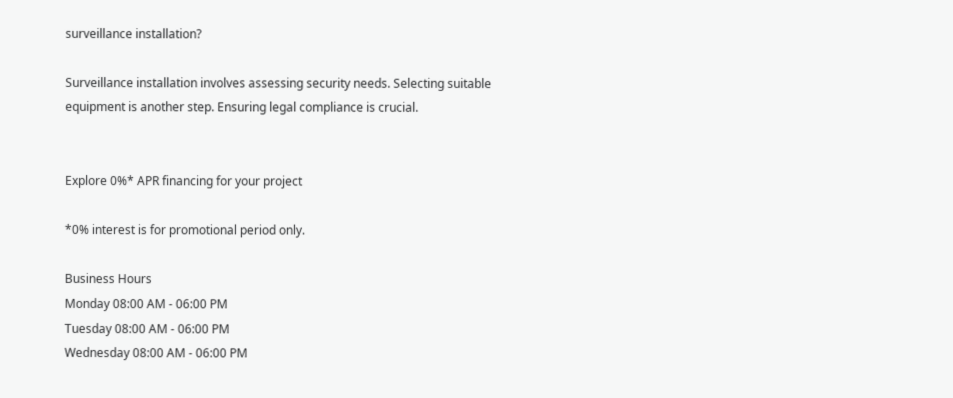surveillance installation?

Surveillance installation involves assessing security needs. Selecting suitable equipment is another step. Ensuring legal compliance is crucial.


Explore 0%* APR financing for your project

*0% interest is for promotional period only.

Business Hours
Monday 08:00 AM - 06:00 PM
Tuesday 08:00 AM - 06:00 PM
Wednesday 08:00 AM - 06:00 PM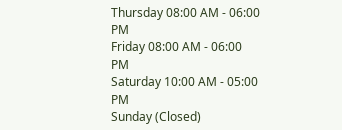Thursday 08:00 AM - 06:00 PM
Friday 08:00 AM - 06:00 PM
Saturday 10:00 AM - 05:00 PM
Sunday (Closed)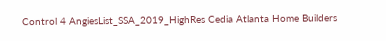Control 4 AngiesList_SSA_2019_HighRes Cedia Atlanta Home Builders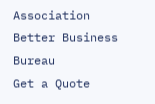Association Better Business Bureau
Get a Quote